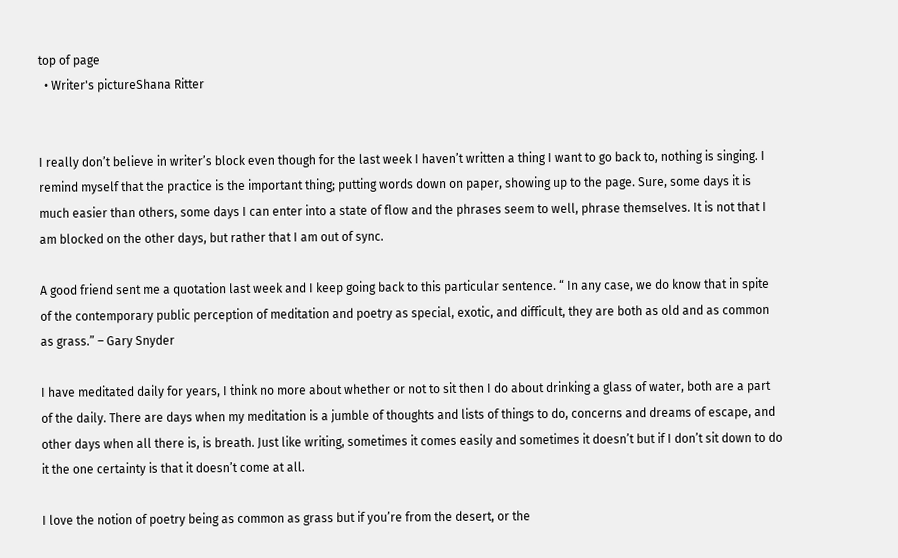top of page
  • Writer's pictureShana Ritter


I really don’t believe in writer’s block even though for the last week I haven’t written a thing I want to go back to, nothing is singing. I remind myself that the practice is the important thing; putting words down on paper, showing up to the page. Sure, some days it is much easier than others, some days I can enter into a state of flow and the phrases seem to well, phrase themselves. It is not that I am blocked on the other days, but rather that I am out of sync.

A good friend sent me a quotation last week and I keep going back to this particular sentence. “ In any case, we do know that in spite of the contemporary public perception of meditation and poetry as special, exotic, and difficult, they are both as old and as common as grass.” – Gary Snyder

I have meditated daily for years, I think no more about whether or not to sit then I do about drinking a glass of water, both are a part of the daily. There are days when my meditation is a jumble of thoughts and lists of things to do, concerns and dreams of escape, and other days when all there is, is breath. Just like writing, sometimes it comes easily and sometimes it doesn’t but if I don’t sit down to do it the one certainty is that it doesn’t come at all.

I love the notion of poetry being as common as grass but if you’re from the desert, or the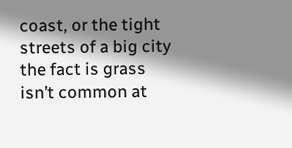coast, or the tight streets of a big city the fact is grass isn’t common at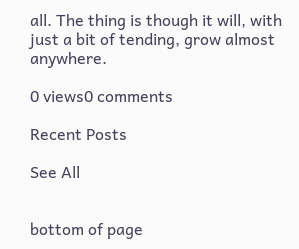all. The thing is though it will, with just a bit of tending, grow almost anywhere.

0 views0 comments

Recent Posts

See All


bottom of page